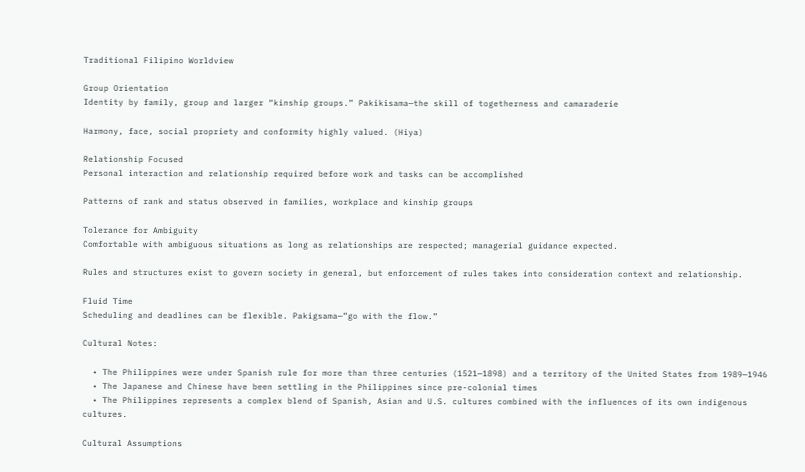Traditional Filipino Worldview

Group Orientation
Identity by family, group and larger “kinship groups.” Pakikisama—the skill of togetherness and camaraderie

Harmony, face, social propriety and conformity highly valued. (Hiya)

Relationship Focused
Personal interaction and relationship required before work and tasks can be accomplished

Patterns of rank and status observed in families, workplace and kinship groups

Tolerance for Ambiguity
Comfortable with ambiguous situations as long as relationships are respected; managerial guidance expected.

Rules and structures exist to govern society in general, but enforcement of rules takes into consideration context and relationship.

Fluid Time
Scheduling and deadlines can be flexible. Pakigsama—”go with the flow.”

Cultural Notes:

  • The Philippines were under Spanish rule for more than three centuries (1521—1898) and a territory of the United States from 1989—1946
  • The Japanese and Chinese have been settling in the Philippines since pre-colonial times
  • The Philippines represents a complex blend of Spanish, Asian and U.S. cultures combined with the influences of its own indigenous cultures.

Cultural Assumptions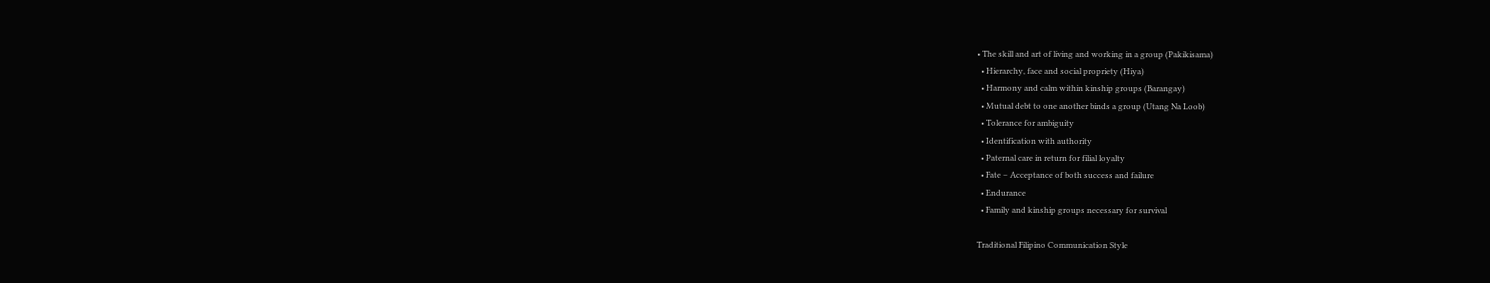• The skill and art of living and working in a group (Pakikisama)
  • Hierarchy, face and social propriety (Hiya)
  • Harmony and calm within kinship groups (Barangay)
  • Mutual debt to one another binds a group (Utang Na Loob)
  • Tolerance for ambiguity
  • Identification with authority
  • Paternal care in return for filial loyalty
  • Fate – Acceptance of both success and failure
  • Endurance
  • Family and kinship groups necessary for survival

Traditional Filipino Communication Style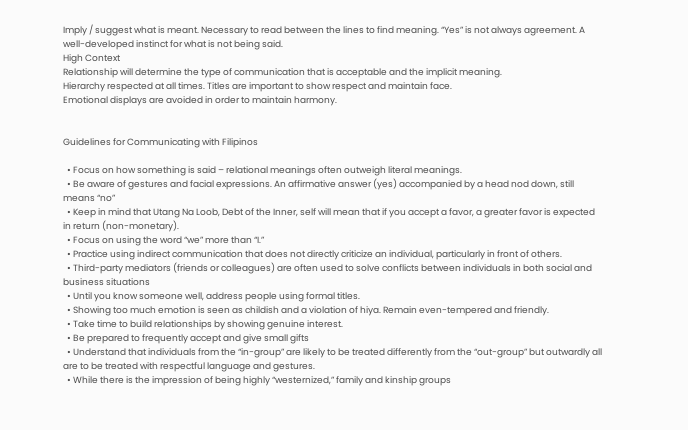Imply / suggest what is meant. Necessary to read between the lines to find meaning. “Yes” is not always agreement. A well-developed instinct for what is not being said.
High Context
Relationship will determine the type of communication that is acceptable and the implicit meaning.
Hierarchy respected at all times. Titles are important to show respect and maintain face.
Emotional displays are avoided in order to maintain harmony.


Guidelines for Communicating with Filipinos

  • Focus on how something is said – relational meanings often outweigh literal meanings.
  • Be aware of gestures and facial expressions. An affirmative answer (yes) accompanied by a head nod down, still means “no”
  • Keep in mind that Utang Na Loob, Debt of the Inner, self will mean that if you accept a favor, a greater favor is expected in return (non-monetary).
  • Focus on using the word “we” more than “I.”
  • Practice using indirect communication that does not directly criticize an individual, particularly in front of others.
  • Third-party mediators (friends or colleagues) are often used to solve conflicts between individuals in both social and business situations
  • Until you know someone well, address people using formal titles.
  • Showing too much emotion is seen as childish and a violation of hiya. Remain even-tempered and friendly.
  • Take time to build relationships by showing genuine interest.
  • Be prepared to frequently accept and give small gifts
  • Understand that individuals from the “in-group” are likely to be treated differently from the “out-group” but outwardly all are to be treated with respectful language and gestures.
  • While there is the impression of being highly “westernized,” family and kinship groups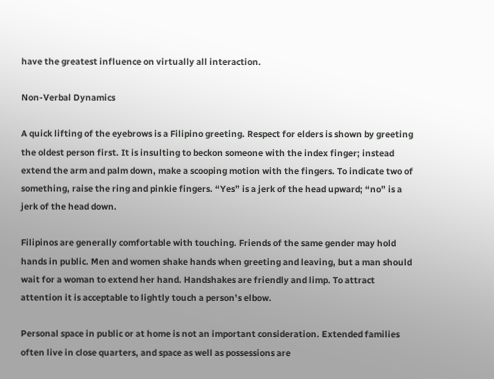have the greatest influence on virtually all interaction.

Non-Verbal Dynamics

A quick lifting of the eyebrows is a Filipino greeting. Respect for elders is shown by greeting the oldest person first. It is insulting to beckon someone with the index finger; instead extend the arm and palm down, make a scooping motion with the fingers. To indicate two of something, raise the ring and pinkie fingers. “Yes” is a jerk of the head upward; “no” is a jerk of the head down.

Filipinos are generally comfortable with touching. Friends of the same gender may hold hands in public. Men and women shake hands when greeting and leaving, but a man should wait for a woman to extend her hand. Handshakes are friendly and limp. To attract attention it is acceptable to lightly touch a person’s elbow.

Personal space in public or at home is not an important consideration. Extended families often live in close quarters, and space as well as possessions are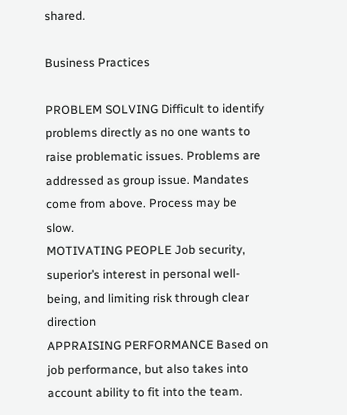shared.

Business Practices

PROBLEM SOLVING Difficult to identify problems directly as no one wants to raise problematic issues. Problems are addressed as group issue. Mandates come from above. Process may be slow.
MOTIVATING PEOPLE Job security, superior’s interest in personal well-being, and limiting risk through clear direction
APPRAISING PERFORMANCE Based on job performance, but also takes into account ability to fit into the team.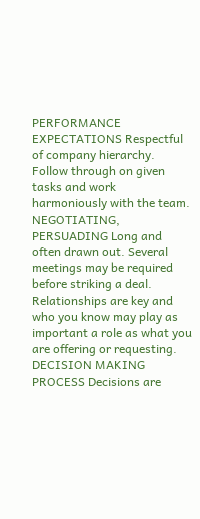PERFORMANCE EXPECTATIONS Respectful of company hierarchy. Follow through on given tasks and work harmoniously with the team.
NEGOTIATING, PERSUADING Long and often drawn out. Several meetings may be required before striking a deal. Relationships are key and who you know may play as important a role as what you are offering or requesting.
DECISION MAKING PROCESS Decisions are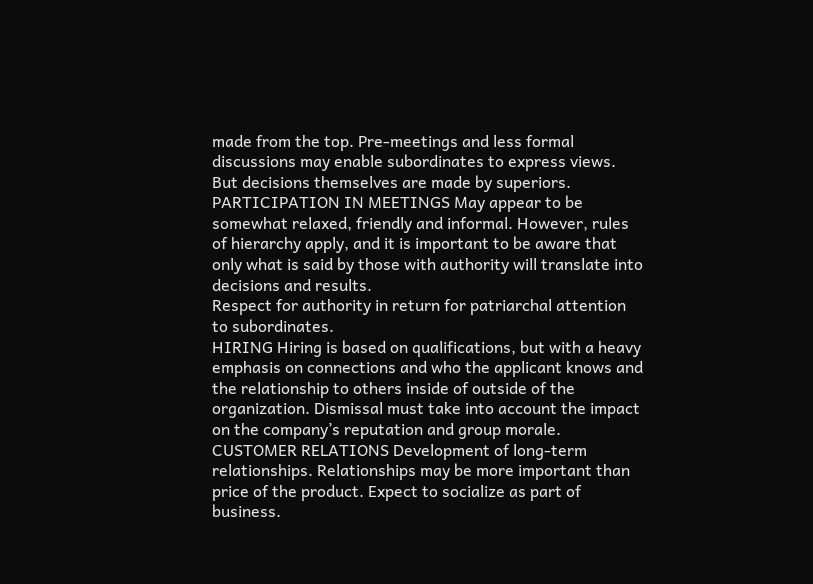made from the top. Pre-meetings and less formal discussions may enable subordinates to express views. But decisions themselves are made by superiors.
PARTICIPATION IN MEETINGS May appear to be somewhat relaxed, friendly and informal. However, rules of hierarchy apply, and it is important to be aware that only what is said by those with authority will translate into decisions and results.
Respect for authority in return for patriarchal attention to subordinates.
HIRING Hiring is based on qualifications, but with a heavy emphasis on connections and who the applicant knows and the relationship to others inside of outside of the organization. Dismissal must take into account the impact on the company’s reputation and group morale.
CUSTOMER RELATIONS Development of long-term relationships. Relationships may be more important than price of the product. Expect to socialize as part of business.